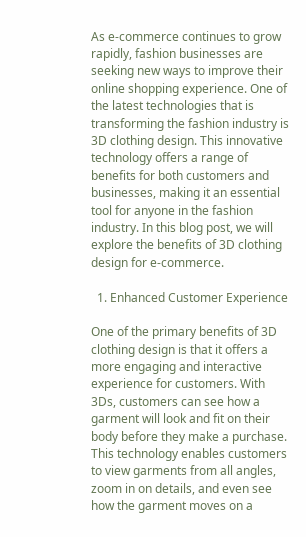As e-commerce continues to grow rapidly, fashion businesses are seeking new ways to improve their online shopping experience. One of the latest technologies that is transforming the fashion industry is 3D clothing design. This innovative technology offers a range of benefits for both customers and businesses, making it an essential tool for anyone in the fashion industry. In this blog post, we will explore the benefits of 3D clothing design for e-commerce.

  1. Enhanced Customer Experience

One of the primary benefits of 3D clothing design is that it offers a more engaging and interactive experience for customers. With 3Ds, customers can see how a garment will look and fit on their body before they make a purchase. This technology enables customers to view garments from all angles, zoom in on details, and even see how the garment moves on a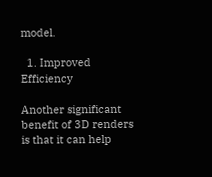model.

  1. Improved Efficiency

Another significant benefit of 3D renders is that it can help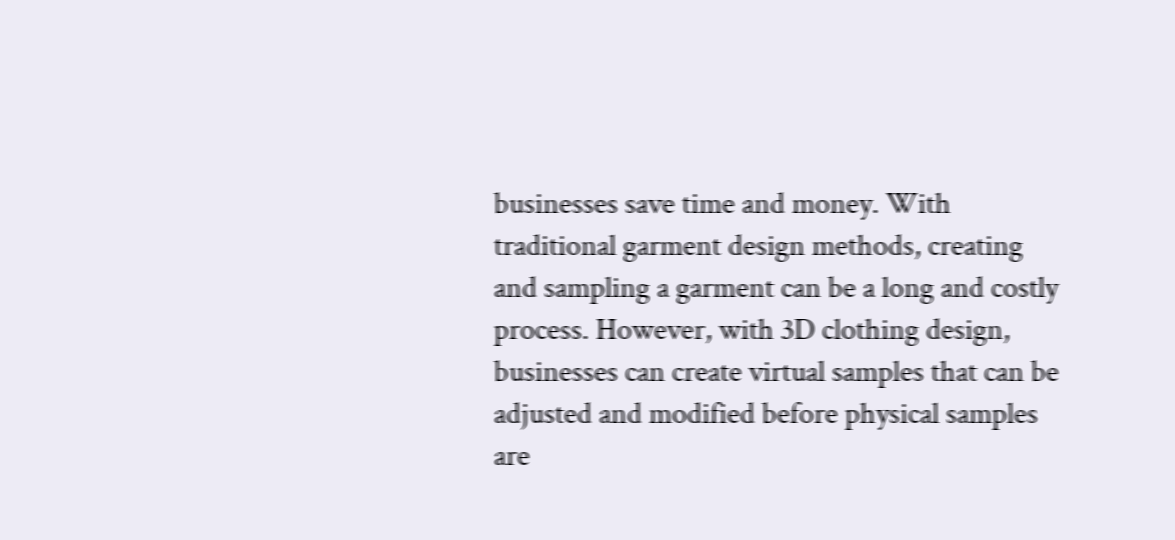businesses save time and money. With traditional garment design methods, creating and sampling a garment can be a long and costly process. However, with 3D clothing design, businesses can create virtual samples that can be adjusted and modified before physical samples are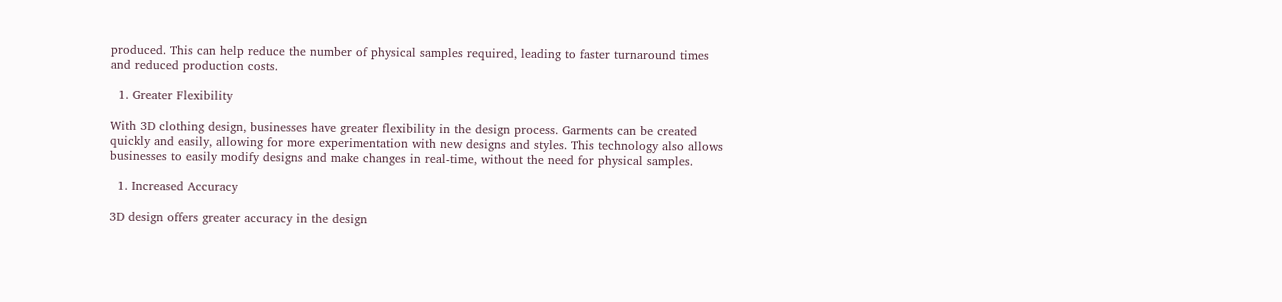produced. This can help reduce the number of physical samples required, leading to faster turnaround times and reduced production costs.

  1. Greater Flexibility

With 3D clothing design, businesses have greater flexibility in the design process. Garments can be created quickly and easily, allowing for more experimentation with new designs and styles. This technology also allows businesses to easily modify designs and make changes in real-time, without the need for physical samples.

  1. Increased Accuracy

3D design offers greater accuracy in the design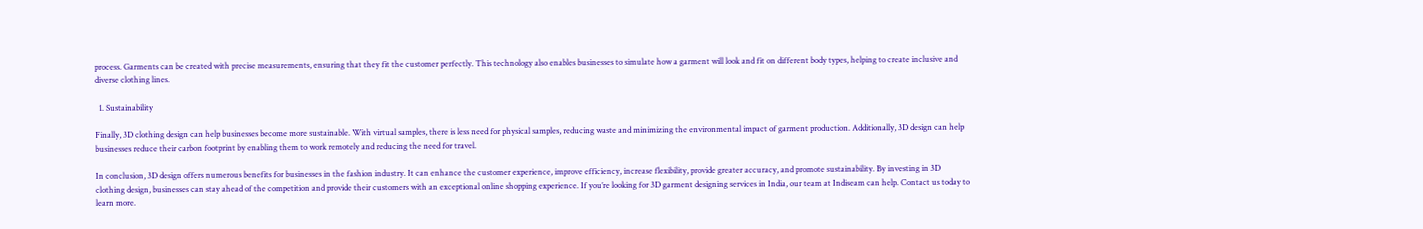process. Garments can be created with precise measurements, ensuring that they fit the customer perfectly. This technology also enables businesses to simulate how a garment will look and fit on different body types, helping to create inclusive and diverse clothing lines.

  1. Sustainability

Finally, 3D clothing design can help businesses become more sustainable. With virtual samples, there is less need for physical samples, reducing waste and minimizing the environmental impact of garment production. Additionally, 3D design can help businesses reduce their carbon footprint by enabling them to work remotely and reducing the need for travel.

In conclusion, 3D design offers numerous benefits for businesses in the fashion industry. It can enhance the customer experience, improve efficiency, increase flexibility, provide greater accuracy, and promote sustainability. By investing in 3D clothing design, businesses can stay ahead of the competition and provide their customers with an exceptional online shopping experience. If you’re looking for 3D garment designing services in India, our team at Indiseam can help. Contact us today to learn more.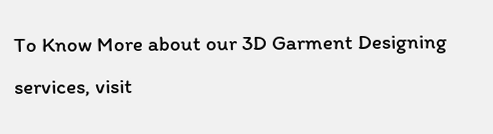To Know More about our 3D Garment Designing services, visit